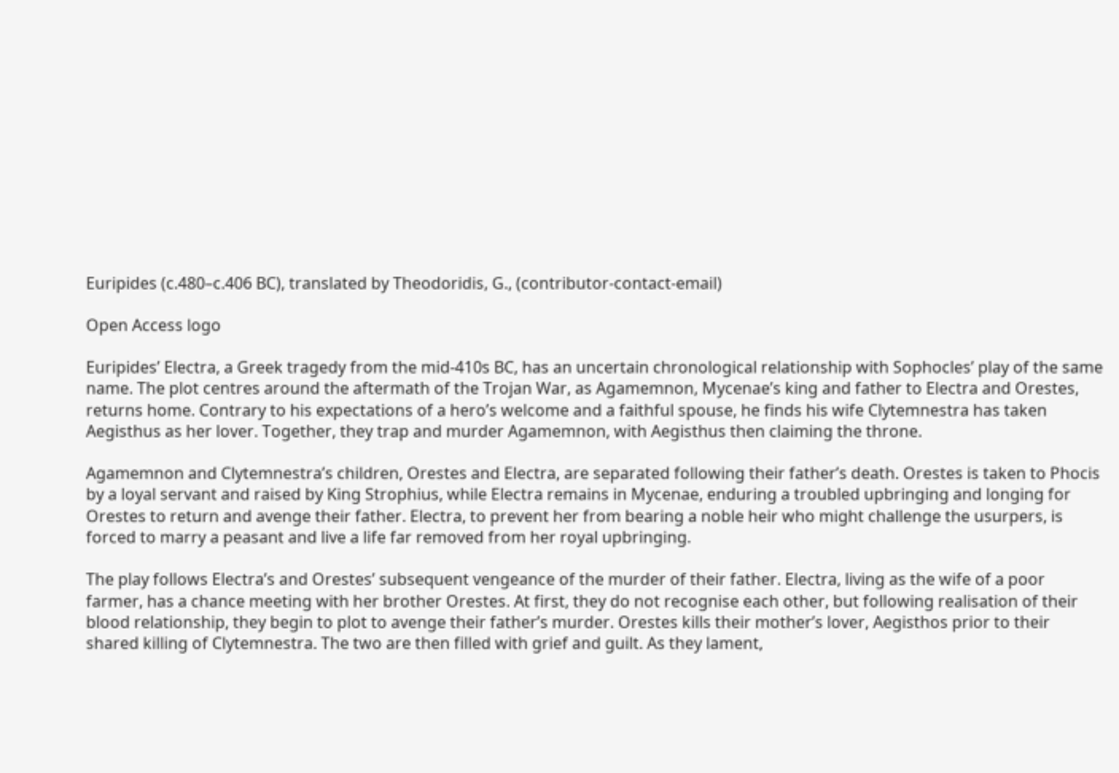Euripides (c.480–c.406 BC), translated by Theodoridis, G., (contributor-contact-email)

Open Access logo

Euripides’ Electra, a Greek tragedy from the mid-410s BC, has an uncertain chronological relationship with Sophocles’ play of the same name. The plot centres around the aftermath of the Trojan War, as Agamemnon, Mycenae’s king and father to Electra and Orestes, returns home. Contrary to his expectations of a hero’s welcome and a faithful spouse, he finds his wife Clytemnestra has taken Aegisthus as her lover. Together, they trap and murder Agamemnon, with Aegisthus then claiming the throne.

Agamemnon and Clytemnestra’s children, Orestes and Electra, are separated following their father’s death. Orestes is taken to Phocis by a loyal servant and raised by King Strophius, while Electra remains in Mycenae, enduring a troubled upbringing and longing for Orestes to return and avenge their father. Electra, to prevent her from bearing a noble heir who might challenge the usurpers, is forced to marry a peasant and live a life far removed from her royal upbringing.

The play follows Electra’s and Orestes’ subsequent vengeance of the murder of their father. Electra, living as the wife of a poor farmer, has a chance meeting with her brother Orestes. At first, they do not recognise each other, but following realisation of their blood relationship, they begin to plot to avenge their father’s murder. Orestes kills their mother’s lover, Aegisthos prior to their shared killing of Clytemnestra. The two are then filled with grief and guilt. As they lament,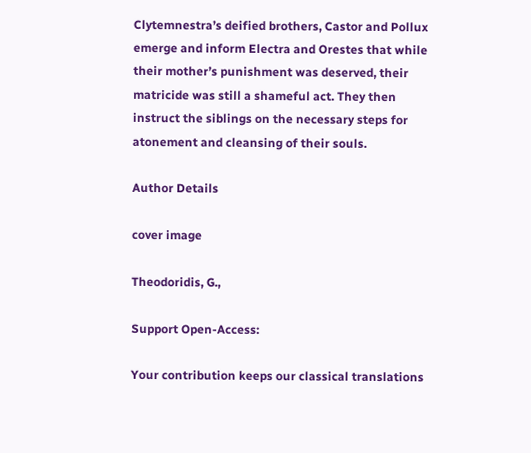Clytemnestra’s deified brothers, Castor and Pollux emerge and inform Electra and Orestes that while their mother’s punishment was deserved, their matricide was still a shameful act. They then instruct the siblings on the necessary steps for atonement and cleansing of their souls.

Author Details

cover image

Theodoridis, G.,

Support Open-Access:

Your contribution keeps our classical translations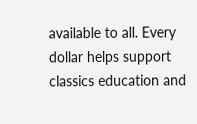available to all. Every dollar helps support classics education and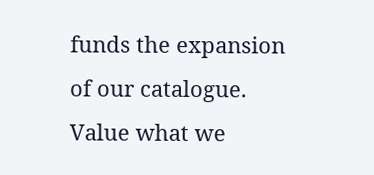funds the expansion of our catalogue. Value what we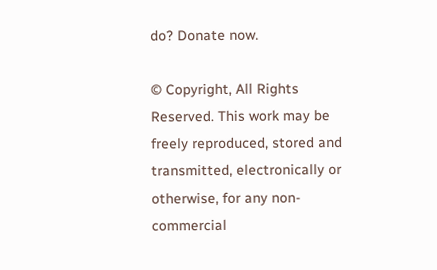do? Donate now.

© Copyright, All Rights Reserved. This work may be freely reproduced, stored and transmitted, electronically or otherwise, for any non-commercial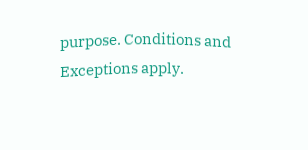purpose. Conditions and Exceptions apply.